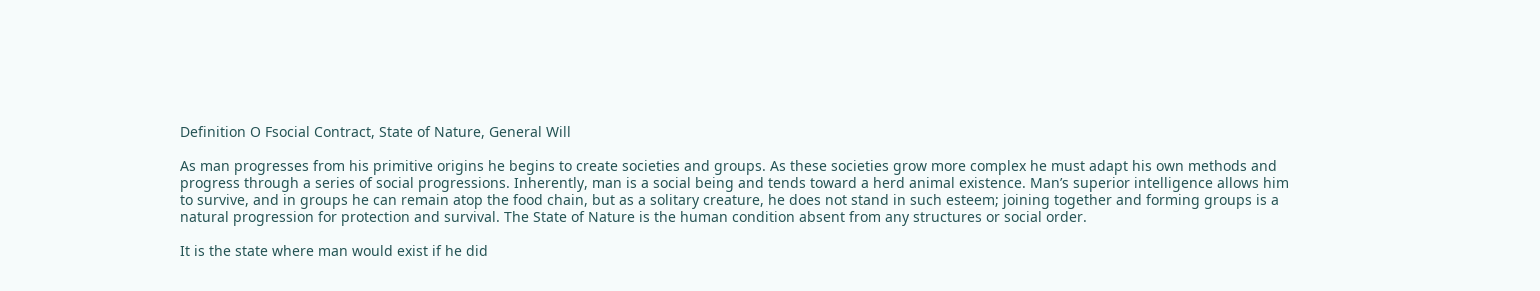Definition O Fsocial Contract, State of Nature, General Will

As man progresses from his primitive origins he begins to create societies and groups. As these societies grow more complex he must adapt his own methods and progress through a series of social progressions. Inherently, man is a social being and tends toward a herd animal existence. Man’s superior intelligence allows him to survive, and in groups he can remain atop the food chain, but as a solitary creature, he does not stand in such esteem; joining together and forming groups is a natural progression for protection and survival. The State of Nature is the human condition absent from any structures or social order.

It is the state where man would exist if he did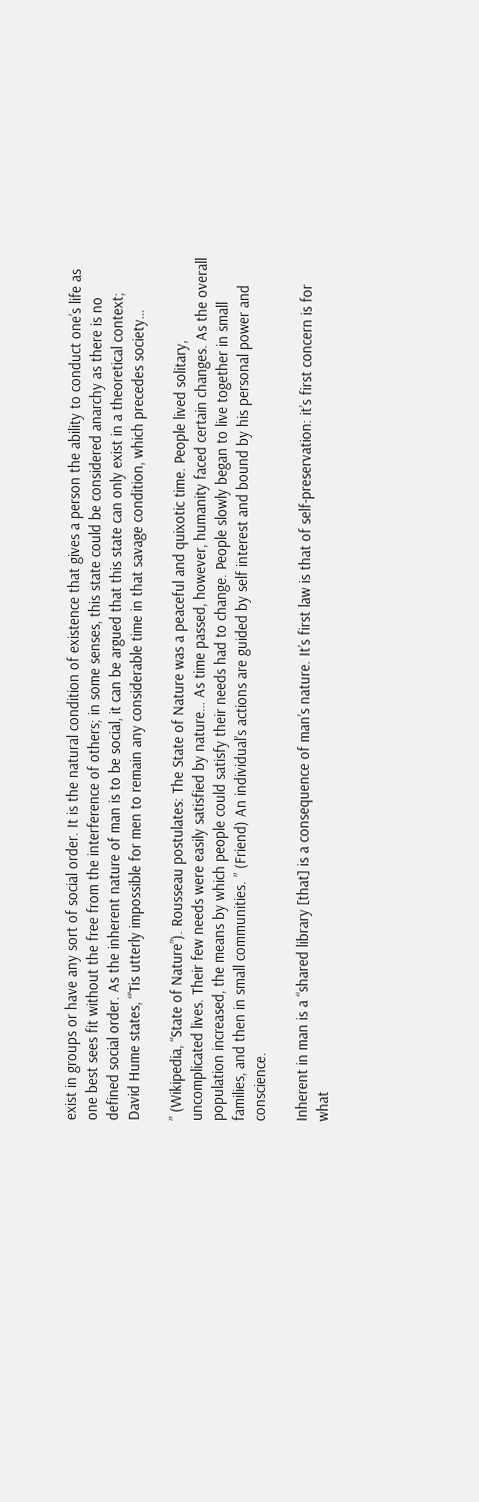exist in groups or have any sort of social order. It is the natural condition of existence that gives a person the ability to conduct one’s life as one best sees fit without the free from the interference of others; in some senses, this state could be considered anarchy as there is no defined social order. As the inherent nature of man is to be social, it can be argued that this state can only exist in a theoretical context; David Hume states, “’Tis utterly impossible for men to remain any considerable time in that savage condition, which precedes society…

” (Wikipedia, “State of Nature”). Rousseau postulates: The State of Nature was a peaceful and quixotic time. People lived solitary, uncomplicated lives. Their few needs were easily satisfied by nature… As time passed, however, humanity faced certain changes. As the overall population increased, the means by which people could satisfy their needs had to change. People slowly began to live together in small families, and then in small communities. ” (Friend) An individual’s actions are guided by self interest and bound by his personal power and conscience.

Inherent in man is a “shared library [that] is a consequence of man’s nature. It’s first law is that of self-preservation: it’s first concern is for what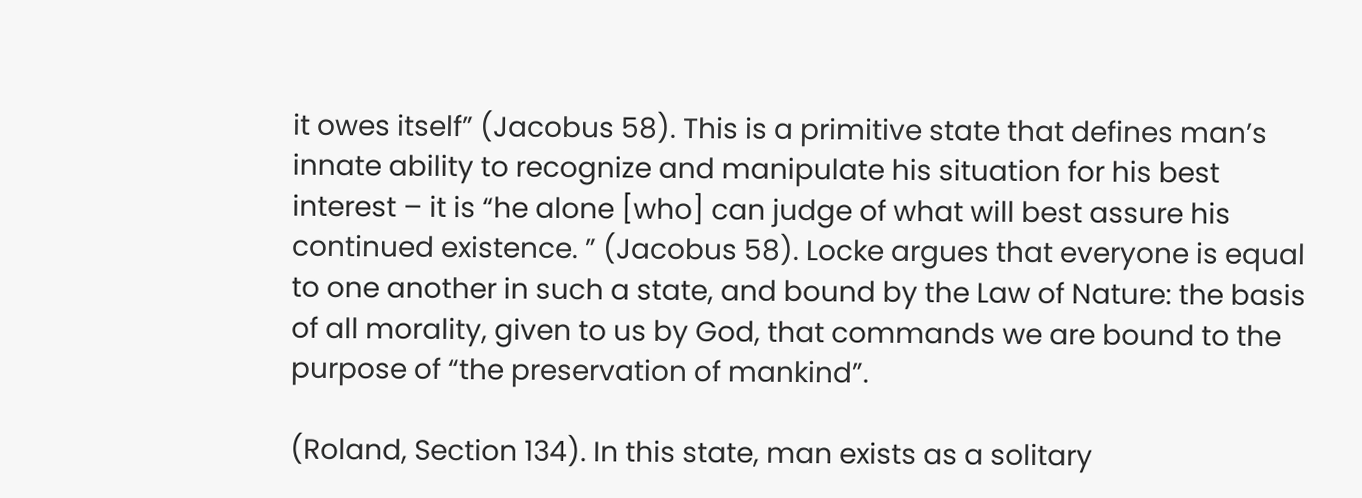it owes itself” (Jacobus 58). This is a primitive state that defines man’s innate ability to recognize and manipulate his situation for his best interest – it is “he alone [who] can judge of what will best assure his continued existence. ” (Jacobus 58). Locke argues that everyone is equal to one another in such a state, and bound by the Law of Nature: the basis of all morality, given to us by God, that commands we are bound to the purpose of “the preservation of mankind”.

(Roland, Section 134). In this state, man exists as a solitary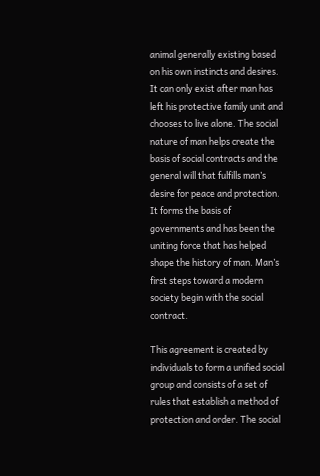animal generally existing based on his own instincts and desires. It can only exist after man has left his protective family unit and chooses to live alone. The social nature of man helps create the basis of social contracts and the general will that fulfills man’s desire for peace and protection. It forms the basis of governments and has been the uniting force that has helped shape the history of man. Man’s first steps toward a modern society begin with the social contract.

This agreement is created by individuals to form a unified social group and consists of a set of rules that establish a method of protection and order. The social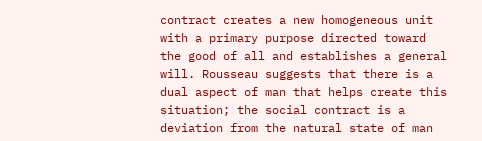contract creates a new homogeneous unit with a primary purpose directed toward the good of all and establishes a general will. Rousseau suggests that there is a dual aspect of man that helps create this situation; the social contract is a deviation from the natural state of man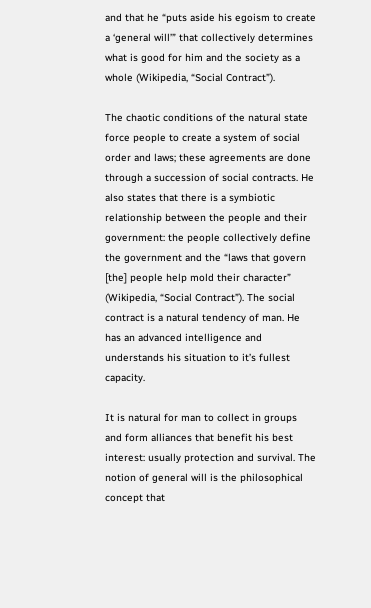and that he “puts aside his egoism to create a ‘general will’” that collectively determines what is good for him and the society as a whole (Wikipedia, “Social Contract”).

The chaotic conditions of the natural state force people to create a system of social order and laws; these agreements are done through a succession of social contracts. He also states that there is a symbiotic relationship between the people and their government: the people collectively define the government and the “laws that govern [the] people help mold their character” (Wikipedia, “Social Contract”). The social contract is a natural tendency of man. He has an advanced intelligence and understands his situation to it’s fullest capacity.

It is natural for man to collect in groups and form alliances that benefit his best interest: usually protection and survival. The notion of general will is the philosophical concept that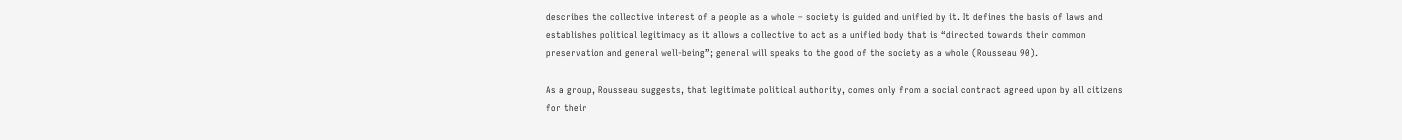describes the collective interest of a people as a whole – society is guided and unified by it. It defines the basis of laws and establishes political legitimacy as it allows a collective to act as a unified body that is “directed towards their common preservation and general well-being”; general will speaks to the good of the society as a whole (Rousseau 90).

As a group, Rousseau suggests, that legitimate political authority, comes only from a social contract agreed upon by all citizens for their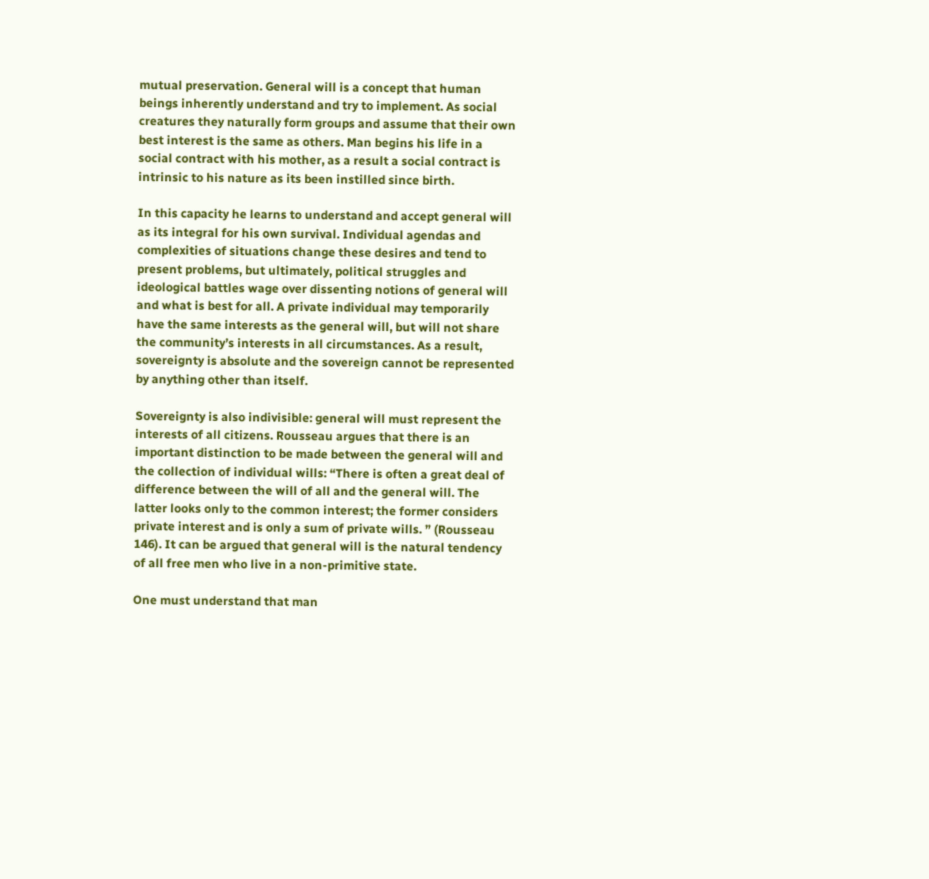mutual preservation. General will is a concept that human beings inherently understand and try to implement. As social creatures they naturally form groups and assume that their own best interest is the same as others. Man begins his life in a social contract with his mother, as a result a social contract is intrinsic to his nature as its been instilled since birth.

In this capacity he learns to understand and accept general will as its integral for his own survival. Individual agendas and complexities of situations change these desires and tend to present problems, but ultimately, political struggles and ideological battles wage over dissenting notions of general will and what is best for all. A private individual may temporarily have the same interests as the general will, but will not share the community’s interests in all circumstances. As a result, sovereignty is absolute and the sovereign cannot be represented by anything other than itself.

Sovereignty is also indivisible: general will must represent the interests of all citizens. Rousseau argues that there is an important distinction to be made between the general will and the collection of individual wills: “There is often a great deal of difference between the will of all and the general will. The latter looks only to the common interest; the former considers private interest and is only a sum of private wills. ” (Rousseau 146). It can be argued that general will is the natural tendency of all free men who live in a non-primitive state.

One must understand that man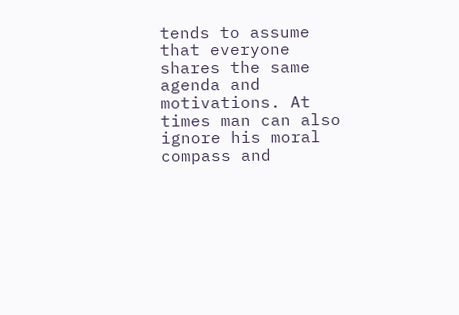tends to assume that everyone shares the same agenda and motivations. At times man can also ignore his moral compass and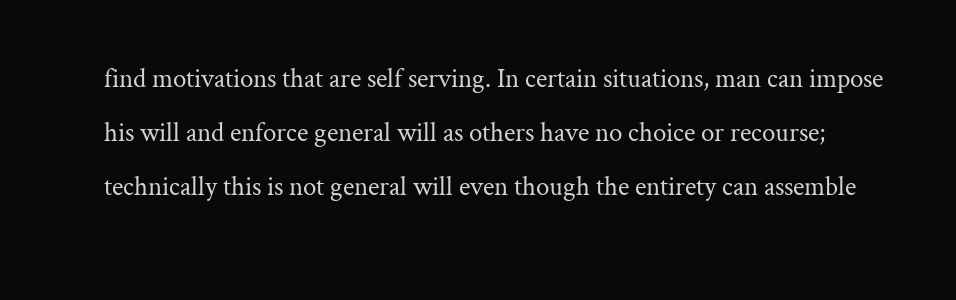find motivations that are self serving. In certain situations, man can impose his will and enforce general will as others have no choice or recourse; technically this is not general will even though the entirety can assemble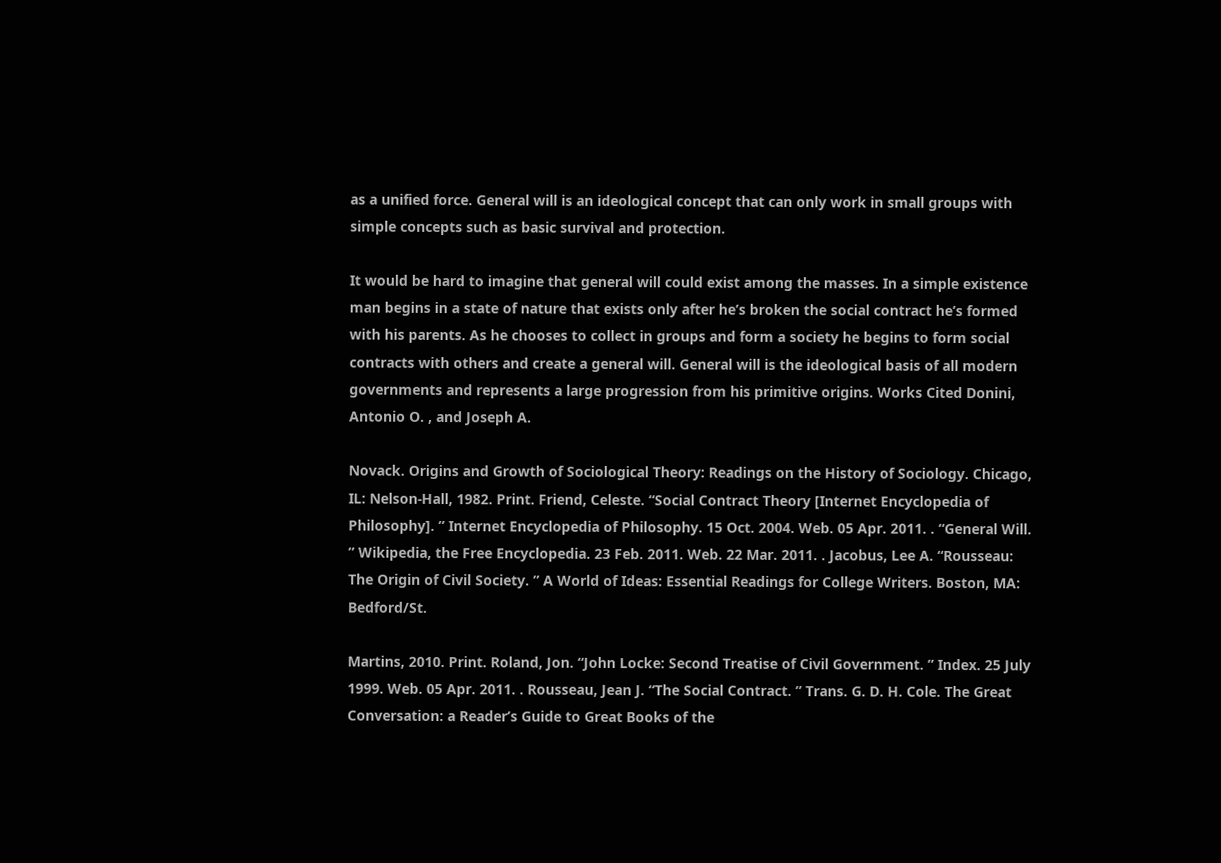as a unified force. General will is an ideological concept that can only work in small groups with simple concepts such as basic survival and protection.

It would be hard to imagine that general will could exist among the masses. In a simple existence man begins in a state of nature that exists only after he’s broken the social contract he’s formed with his parents. As he chooses to collect in groups and form a society he begins to form social contracts with others and create a general will. General will is the ideological basis of all modern governments and represents a large progression from his primitive origins. Works Cited Donini, Antonio O. , and Joseph A.

Novack. Origins and Growth of Sociological Theory: Readings on the History of Sociology. Chicago, IL: Nelson-Hall, 1982. Print. Friend, Celeste. “Social Contract Theory [Internet Encyclopedia of Philosophy]. ” Internet Encyclopedia of Philosophy. 15 Oct. 2004. Web. 05 Apr. 2011. . “General Will. ” Wikipedia, the Free Encyclopedia. 23 Feb. 2011. Web. 22 Mar. 2011. . Jacobus, Lee A. “Rousseau: The Origin of Civil Society. ” A World of Ideas: Essential Readings for College Writers. Boston, MA: Bedford/St.

Martins, 2010. Print. Roland, Jon. “John Locke: Second Treatise of Civil Government. ” Index. 25 July 1999. Web. 05 Apr. 2011. . Rousseau, Jean J. “The Social Contract. ” Trans. G. D. H. Cole. The Great Conversation: a Reader’s Guide to Great Books of the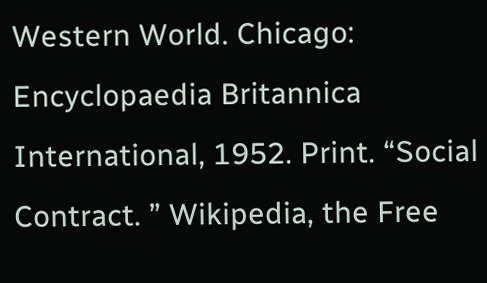Western World. Chicago: Encyclopaedia Britannica International, 1952. Print. “Social Contract. ” Wikipedia, the Free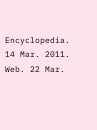Encyclopedia. 14 Mar. 2011. Web. 22 Mar.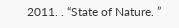2011. . “State of Nature. ”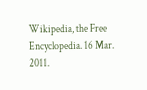Wikipedia, the Free Encyclopedia. 16 Mar. 2011.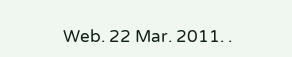Web. 22 Mar. 2011. .